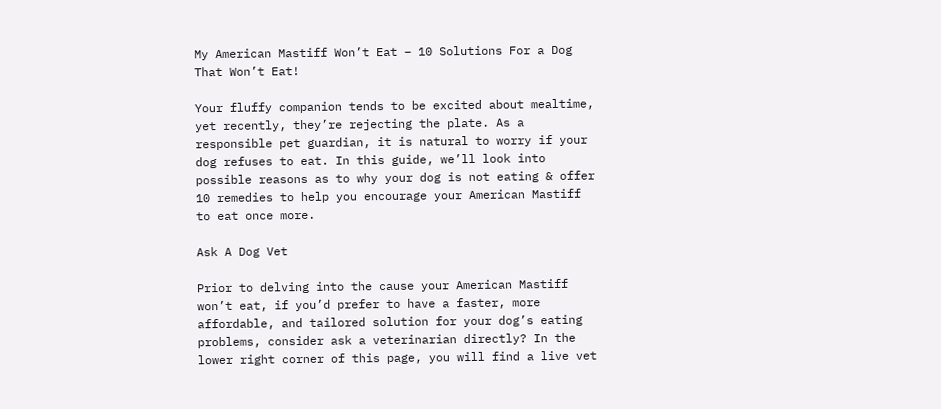My American Mastiff Won’t Eat – 10 Solutions For a Dog That Won’t Eat!

Your fluffy companion tends to be excited about mealtime, yet recently, they’re rejecting the plate. As a responsible pet guardian, it is natural to worry if your dog refuses to eat. In this guide, we’ll look into possible reasons as to why your dog is not eating & offer 10 remedies to help you encourage your American Mastiff to eat once more.

Ask A Dog Vet

Prior to delving into the cause your American Mastiff won’t eat, if you’d prefer to have a faster, more affordable, and tailored solution for your dog’s eating problems, consider ask a veterinarian directly? In the lower right corner of this page, you will find a live vet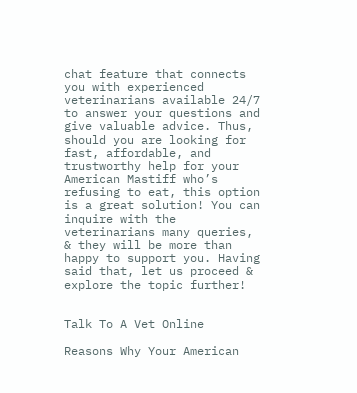chat feature that connects you with experienced veterinarians available 24/7 to answer your questions and give valuable advice. Thus, should you are looking for fast, affordable, and trustworthy help for your American Mastiff who’s refusing to eat, this option is a great solution! You can inquire with the veterinarians many queries, & they will be more than happy to support you. Having said that, let us proceed & explore the topic further!


Talk To A Vet Online

Reasons Why Your American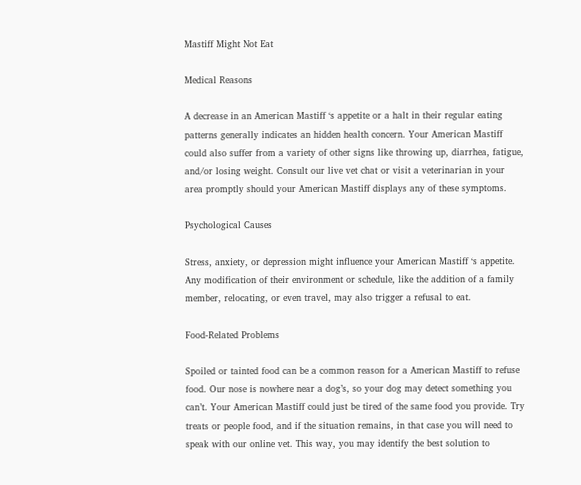Mastiff Might Not Eat

Medical Reasons

A decrease in an American Mastiff ‘s appetite or a halt in their regular eating patterns generally indicates an hidden health concern. Your American Mastiff could also suffer from a variety of other signs like throwing up, diarrhea, fatigue, and/or losing weight. Consult our live vet chat or visit a veterinarian in your area promptly should your American Mastiff displays any of these symptoms.

Psychological Causes

Stress, anxiety, or depression might influence your American Mastiff ‘s appetite. Any modification of their environment or schedule, like the addition of a family member, relocating, or even travel, may also trigger a refusal to eat.

Food-Related Problems

Spoiled or tainted food can be a common reason for a American Mastiff to refuse food. Our nose is nowhere near a dog’s, so your dog may detect something you can’t. Your American Mastiff could just be tired of the same food you provide. Try treats or people food, and if the situation remains, in that case you will need to speak with our online vet. This way, you may identify the best solution to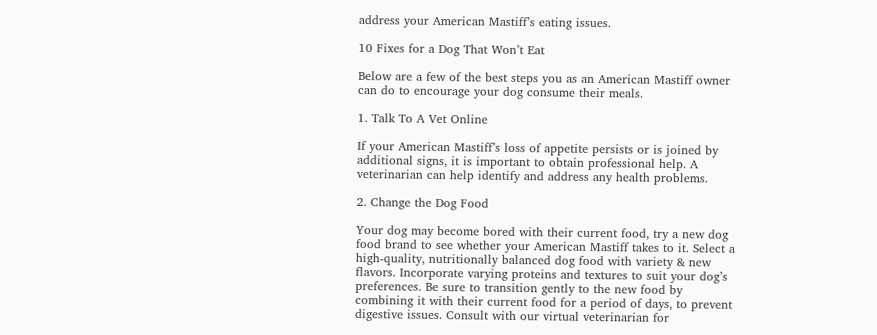address your American Mastiff’s eating issues.

10 Fixes for a Dog That Won’t Eat

Below are a few of the best steps you as an American Mastiff owner can do to encourage your dog consume their meals.

1. Talk To A Vet Online

If your American Mastiff’s loss of appetite persists or is joined by additional signs, it is important to obtain professional help. A veterinarian can help identify and address any health problems.

2. Change the Dog Food

Your dog may become bored with their current food, try a new dog food brand to see whether your American Mastiff takes to it. Select a high-quality, nutritionally balanced dog food with variety & new flavors. Incorporate varying proteins and textures to suit your dog’s preferences. Be sure to transition gently to the new food by combining it with their current food for a period of days, to prevent digestive issues. Consult with our virtual veterinarian for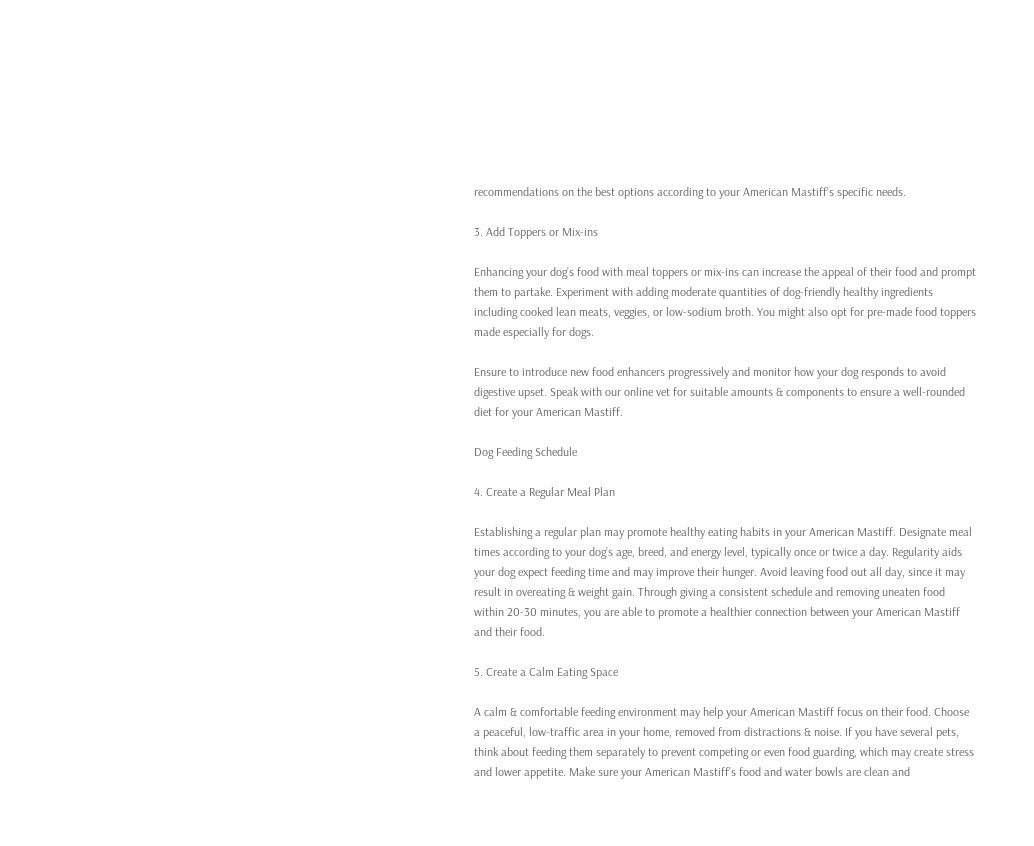recommendations on the best options according to your American Mastiff’s specific needs.

3. Add Toppers or Mix-ins

Enhancing your dog’s food with meal toppers or mix-ins can increase the appeal of their food and prompt them to partake. Experiment with adding moderate quantities of dog-friendly healthy ingredients including cooked lean meats, veggies, or low-sodium broth. You might also opt for pre-made food toppers made especially for dogs.

Ensure to introduce new food enhancers progressively and monitor how your dog responds to avoid digestive upset. Speak with our online vet for suitable amounts & components to ensure a well-rounded diet for your American Mastiff.

Dog Feeding Schedule

4. Create a Regular Meal Plan

Establishing a regular plan may promote healthy eating habits in your American Mastiff. Designate meal times according to your dog’s age, breed, and energy level, typically once or twice a day. Regularity aids your dog expect feeding time and may improve their hunger. Avoid leaving food out all day, since it may result in overeating & weight gain. Through giving a consistent schedule and removing uneaten food within 20-30 minutes, you are able to promote a healthier connection between your American Mastiff and their food.

5. Create a Calm Eating Space

A calm & comfortable feeding environment may help your American Mastiff focus on their food. Choose a peaceful, low-traffic area in your home, removed from distractions & noise. If you have several pets, think about feeding them separately to prevent competing or even food guarding, which may create stress and lower appetite. Make sure your American Mastiff’s food and water bowls are clean and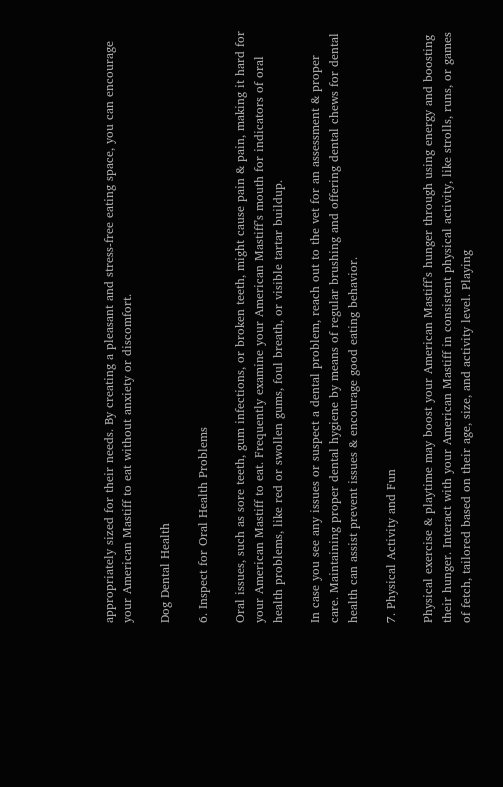appropriately sized for their needs. By creating a pleasant and stress-free eating space, you can encourage your American Mastiff to eat without anxiety or discomfort.

Dog Dental Health

6. Inspect for Oral Health Problems

Oral issues, such as sore teeth, gum infections, or broken teeth, might cause pain & pain, making it hard for your American Mastiff to eat. Frequently examine your American Mastiff’s mouth for indicators of oral health problems, like red or swollen gums, foul breath, or visible tartar buildup.

In case you see any issues or suspect a dental problem, reach out to the vet for an assessment & proper care. Maintaining proper dental hygiene by means of regular brushing and offering dental chews for dental health can assist prevent issues & encourage good eating behavior.

7. Physical Activity and Fun

Physical exercise & playtime may boost your American Mastiff’s hunger through using energy and boosting their hunger. Interact with your American Mastiff in consistent physical activity, like strolls, runs, or games of fetch, tailored based on their age, size, and activity level. Playing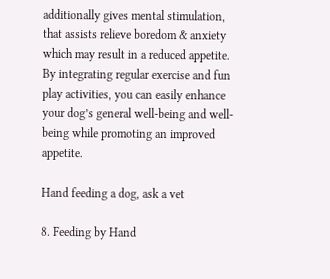additionally gives mental stimulation, that assists relieve boredom & anxiety which may result in a reduced appetite. By integrating regular exercise and fun play activities, you can easily enhance your dog’s general well-being and well-being while promoting an improved appetite.

Hand feeding a dog, ask a vet

8. Feeding by Hand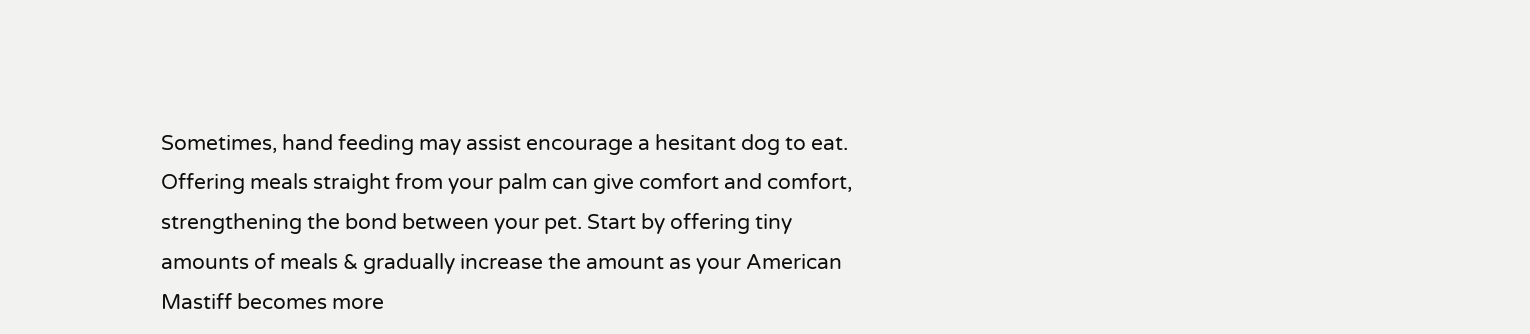Sometimes, hand feeding may assist encourage a hesitant dog to eat. Offering meals straight from your palm can give comfort and comfort, strengthening the bond between your pet. Start by offering tiny amounts of meals & gradually increase the amount as your American Mastiff becomes more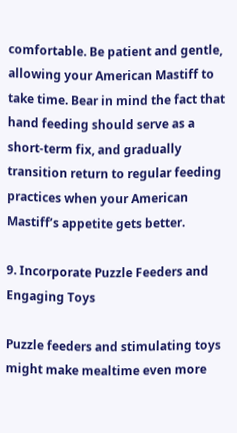comfortable. Be patient and gentle, allowing your American Mastiff to take time. Bear in mind the fact that hand feeding should serve as a short-term fix, and gradually transition return to regular feeding practices when your American Mastiff’s appetite gets better.

9. Incorporate Puzzle Feeders and Engaging Toys

Puzzle feeders and stimulating toys might make mealtime even more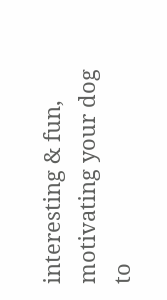interesting & fun, motivating your dog to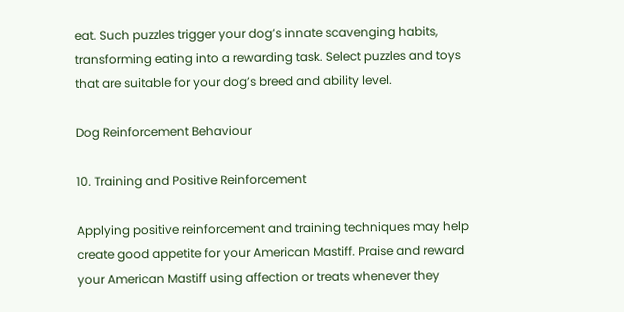eat. Such puzzles trigger your dog’s innate scavenging habits, transforming eating into a rewarding task. Select puzzles and toys that are suitable for your dog’s breed and ability level.

Dog Reinforcement Behaviour

10. Training and Positive Reinforcement

Applying positive reinforcement and training techniques may help create good appetite for your American Mastiff. Praise and reward your American Mastiff using affection or treats whenever they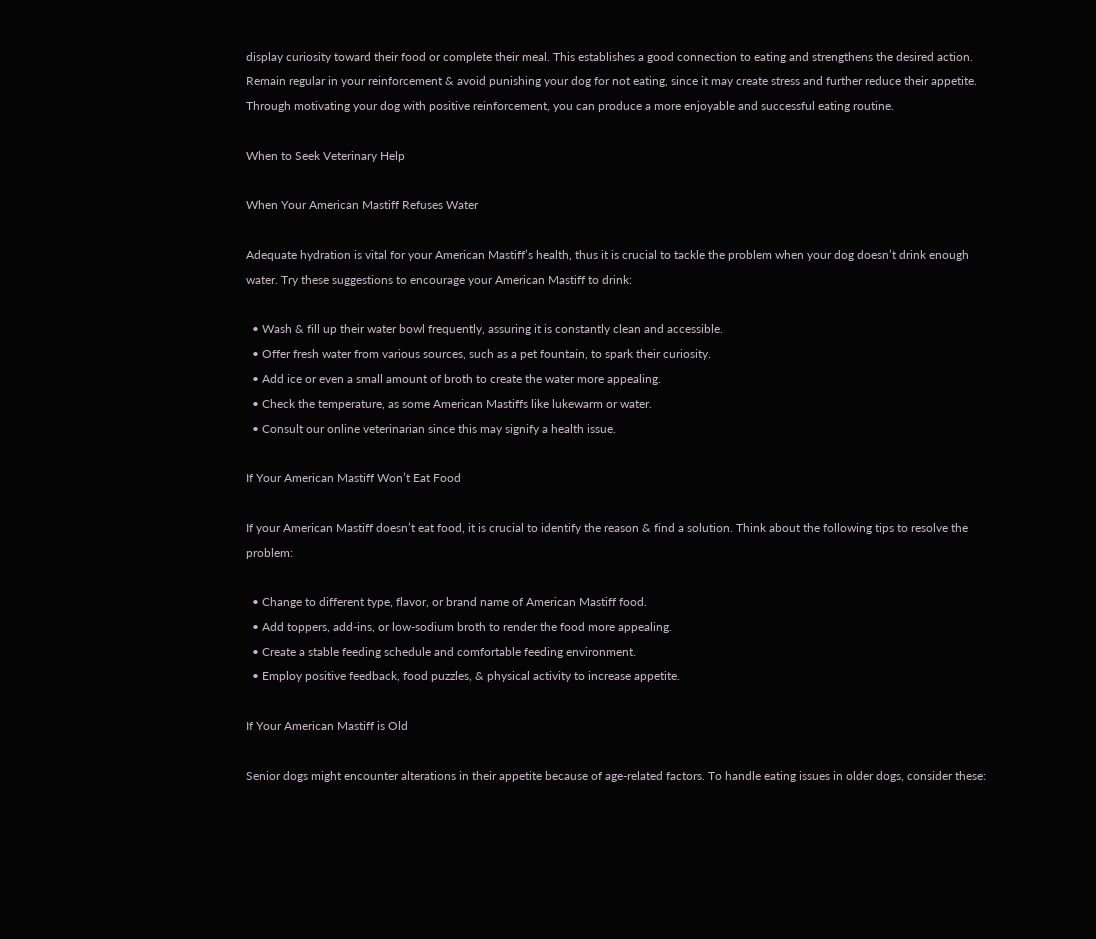display curiosity toward their food or complete their meal. This establishes a good connection to eating and strengthens the desired action. Remain regular in your reinforcement & avoid punishing your dog for not eating, since it may create stress and further reduce their appetite. Through motivating your dog with positive reinforcement, you can produce a more enjoyable and successful eating routine.

When to Seek Veterinary Help

When Your American Mastiff Refuses Water

Adequate hydration is vital for your American Mastiff’s health, thus it is crucial to tackle the problem when your dog doesn’t drink enough water. Try these suggestions to encourage your American Mastiff to drink:

  • Wash & fill up their water bowl frequently, assuring it is constantly clean and accessible.
  • Offer fresh water from various sources, such as a pet fountain, to spark their curiosity.
  • Add ice or even a small amount of broth to create the water more appealing.
  • Check the temperature, as some American Mastiffs like lukewarm or water.
  • Consult our online veterinarian since this may signify a health issue.

If Your American Mastiff Won’t Eat Food

If your American Mastiff doesn’t eat food, it is crucial to identify the reason & find a solution. Think about the following tips to resolve the problem:

  • Change to different type, flavor, or brand name of American Mastiff food.
  • Add toppers, add-ins, or low-sodium broth to render the food more appealing.
  • Create a stable feeding schedule and comfortable feeding environment.
  • Employ positive feedback, food puzzles, & physical activity to increase appetite.

If Your American Mastiff is Old

Senior dogs might encounter alterations in their appetite because of age-related factors. To handle eating issues in older dogs, consider these: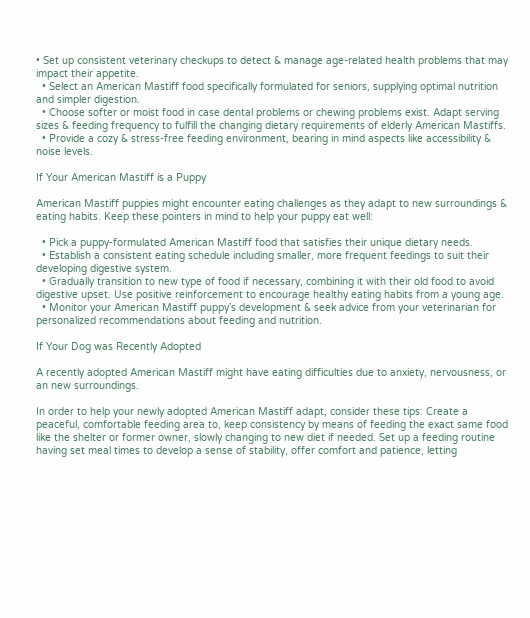• Set up consistent veterinary checkups to detect & manage age-related health problems that may impact their appetite.
  • Select an American Mastiff food specifically formulated for seniors, supplying optimal nutrition and simpler digestion.
  • Choose softer or moist food in case dental problems or chewing problems exist. Adapt serving sizes & feeding frequency to fulfill the changing dietary requirements of elderly American Mastiffs.
  • Provide a cozy & stress-free feeding environment, bearing in mind aspects like accessibility & noise levels.

If Your American Mastiff is a Puppy

American Mastiff puppies might encounter eating challenges as they adapt to new surroundings & eating habits. Keep these pointers in mind to help your puppy eat well:

  • Pick a puppy-formulated American Mastiff food that satisfies their unique dietary needs.
  • Establish a consistent eating schedule including smaller, more frequent feedings to suit their developing digestive system.
  • Gradually transition to new type of food if necessary, combining it with their old food to avoid digestive upset. Use positive reinforcement to encourage healthy eating habits from a young age.
  • Monitor your American Mastiff puppy’s development & seek advice from your veterinarian for personalized recommendations about feeding and nutrition.

If Your Dog was Recently Adopted

A recently adopted American Mastiff might have eating difficulties due to anxiety, nervousness, or an new surroundings.

In order to help your newly adopted American Mastiff adapt, consider these tips: Create a peaceful, comfortable feeding area to, keep consistency by means of feeding the exact same food like the shelter or former owner, slowly changing to new diet if needed. Set up a feeding routine having set meal times to develop a sense of stability, offer comfort and patience, letting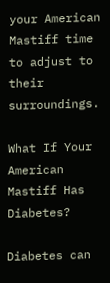your American Mastiff time to adjust to their surroundings.

What If Your American Mastiff Has Diabetes?

Diabetes can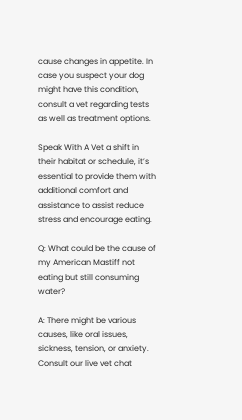cause changes in appetite. In case you suspect your dog might have this condition, consult a vet regarding tests as well as treatment options.

Speak With A Vet a shift in their habitat or schedule, it’s essential to provide them with additional comfort and assistance to assist reduce stress and encourage eating.

Q: What could be the cause of my American Mastiff not eating but still consuming water?

A: There might be various causes, like oral issues, sickness, tension, or anxiety. Consult our live vet chat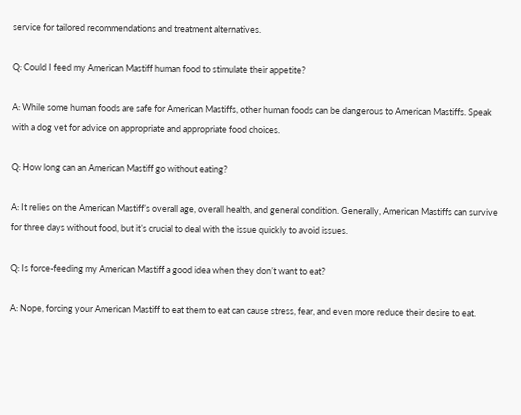service for tailored recommendations and treatment alternatives.

Q: Could I feed my American Mastiff human food to stimulate their appetite?

A: While some human foods are safe for American Mastiffs, other human foods can be dangerous to American Mastiffs. Speak with a dog vet for advice on appropriate and appropriate food choices.

Q: How long can an American Mastiff go without eating?

A: It relies on the American Mastiff’s overall age, overall health, and general condition. Generally, American Mastiffs can survive for three days without food, but it’s crucial to deal with the issue quickly to avoid issues.

Q: Is force-feeding my American Mastiff a good idea when they don’t want to eat?

A: Nope, forcing your American Mastiff to eat them to eat can cause stress, fear, and even more reduce their desire to eat.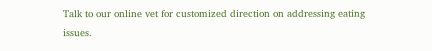Talk to our online vet for customized direction on addressing eating issues.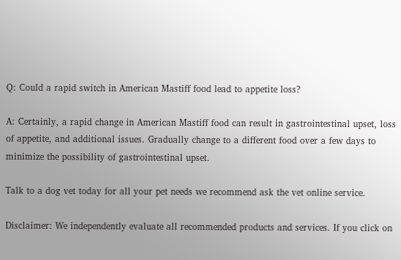Q: Could a rapid switch in American Mastiff food lead to appetite loss?

A: Certainly, a rapid change in American Mastiff food can result in gastrointestinal upset, loss of appetite, and additional issues. Gradually change to a different food over a few days to minimize the possibility of gastrointestinal upset.

Talk to a dog vet today for all your pet needs we recommend ask the vet online service.

Disclaimer: We independently evaluate all recommended products and services. If you click on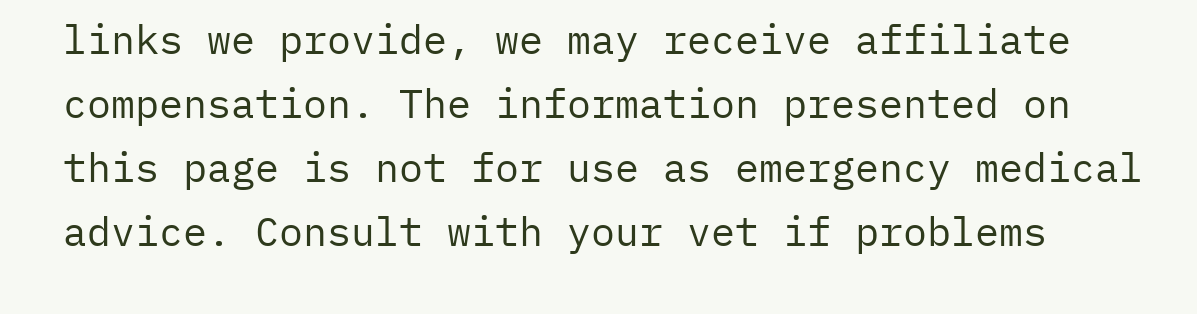links we provide, we may receive affiliate compensation. The information presented on this page is not for use as emergency medical advice. Consult with your vet if problems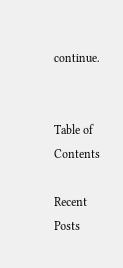continue.


Table of Contents

Recent Posts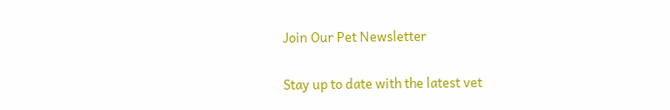Join Our Pet Newsletter

Stay up to date with the latest vet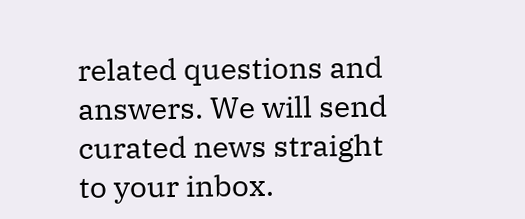related questions and answers. We will send curated news straight to your inbox.